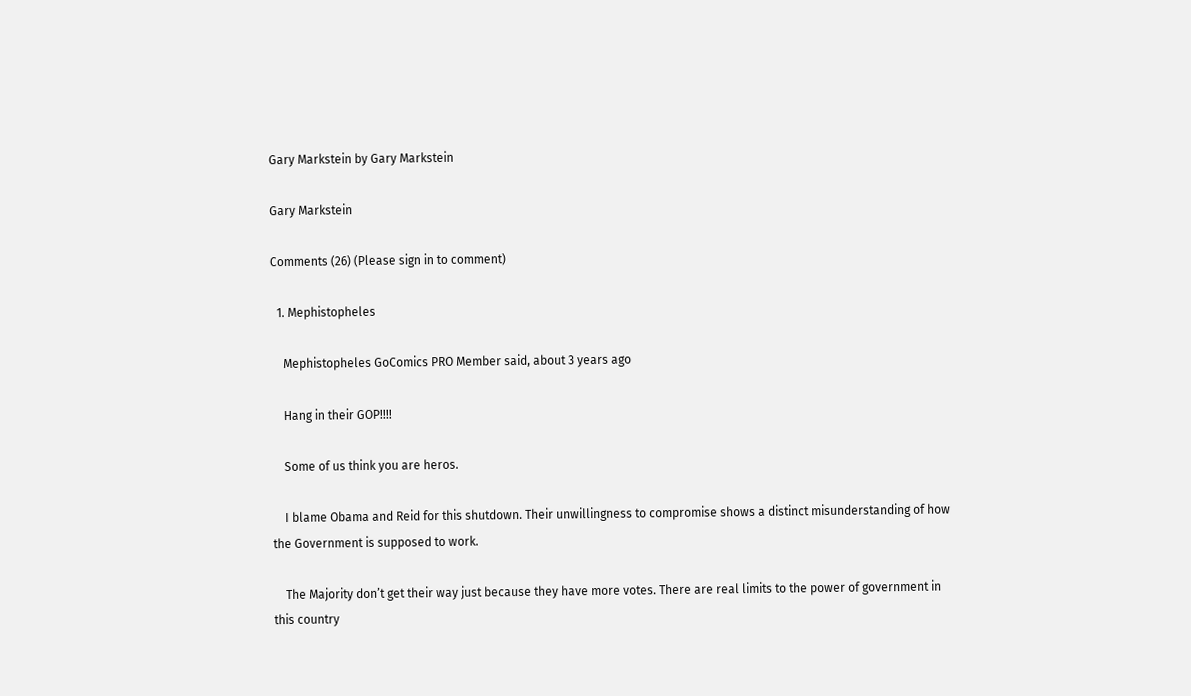Gary Markstein by Gary Markstein

Gary Markstein

Comments (26) (Please sign in to comment)

  1. Mephistopheles

    Mephistopheles GoComics PRO Member said, about 3 years ago

    Hang in their GOP!!!!

    Some of us think you are heros.

    I blame Obama and Reid for this shutdown. Their unwillingness to compromise shows a distinct misunderstanding of how the Government is supposed to work.

    The Majority don’t get their way just because they have more votes. There are real limits to the power of government in this country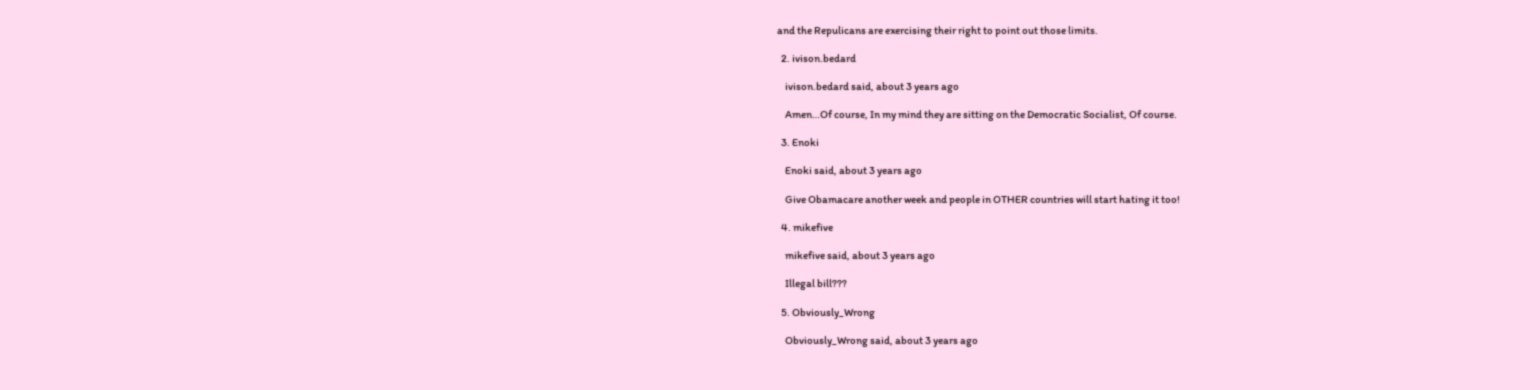and the Repulicans are exercising their right to point out those limits.

  2. ivison.bedard

    ivison.bedard said, about 3 years ago

    Amen…Of course, In my mind they are sitting on the Democratic Socialist, Of course.

  3. Enoki

    Enoki said, about 3 years ago

    Give Obamacare another week and people in OTHER countries will start hating it too!

  4. mikefive

    mikefive said, about 3 years ago

    Illegal bill???

  5. Obviously_Wrong

    Obviously_Wrong said, about 3 years ago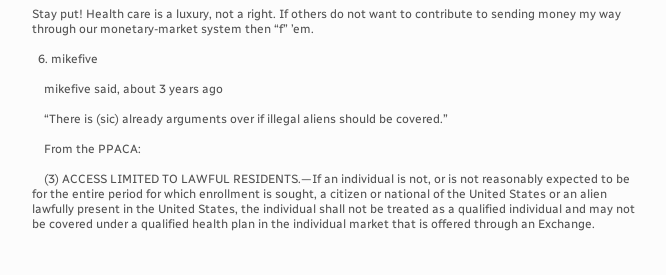Stay put! Health care is a luxury, not a right. If others do not want to contribute to sending money my way through our monetary-market system then “f” ’em.

  6. mikefive

    mikefive said, about 3 years ago

    “There is (sic) already arguments over if illegal aliens should be covered.”

    From the PPACA:

    (3) ACCESS LIMITED TO LAWFUL RESIDENTS.—If an individual is not, or is not reasonably expected to be for the entire period for which enrollment is sought, a citizen or national of the United States or an alien lawfully present in the United States, the individual shall not be treated as a qualified individual and may not be covered under a qualified health plan in the individual market that is offered through an Exchange.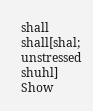shall shall[shal; unstressed shuhl] Show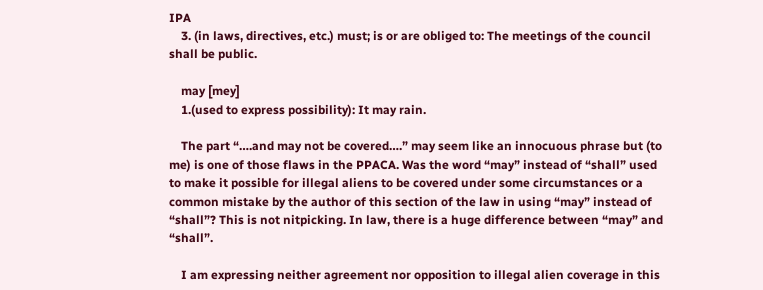IPA
    3. (in laws, directives, etc.) must; is or are obliged to: The meetings of the council shall be public.

    may [mey]
    1.(used to express possibility): It may rain.

    The part “….and may not be covered….” may seem like an innocuous phrase but (to me) is one of those flaws in the PPACA. Was the word “may” instead of “shall” used to make it possible for illegal aliens to be covered under some circumstances or a common mistake by the author of this section of the law in using “may” instead of “shall”? This is not nitpicking. In law, there is a huge difference between “may” and “shall”.

    I am expressing neither agreement nor opposition to illegal alien coverage in this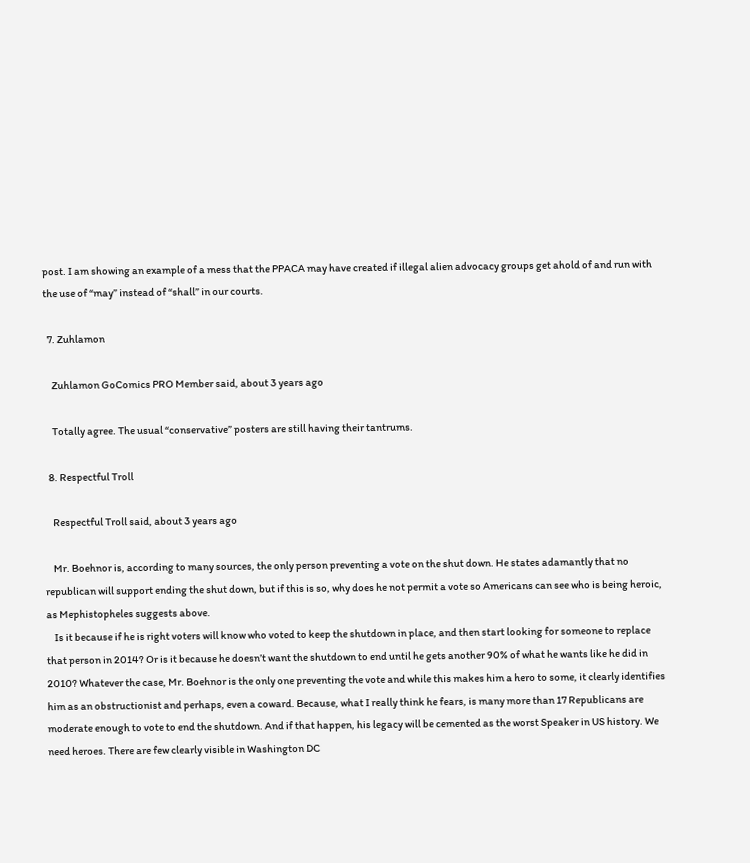post. I am showing an example of a mess that the PPACA may have created if illegal alien advocacy groups get ahold of and run with the use of “may” instead of “shall” in our courts.

  7. Zuhlamon

    Zuhlamon GoComics PRO Member said, about 3 years ago

    Totally agree. The usual “conservative” posters are still having their tantrums.

  8. Respectful Troll

    Respectful Troll said, about 3 years ago

    Mr. Boehnor is, according to many sources, the only person preventing a vote on the shut down. He states adamantly that no republican will support ending the shut down, but if this is so, why does he not permit a vote so Americans can see who is being heroic, as Mephistopheles suggests above.
    Is it because if he is right voters will know who voted to keep the shutdown in place, and then start looking for someone to replace that person in 2014? Or is it because he doesn’t want the shutdown to end until he gets another 90% of what he wants like he did in 2010? Whatever the case, Mr. Boehnor is the only one preventing the vote and while this makes him a hero to some, it clearly identifies him as an obstructionist and perhaps, even a coward. Because, what I really think he fears, is many more than 17 Republicans are moderate enough to vote to end the shutdown. And if that happen, his legacy will be cemented as the worst Speaker in US history. We need heroes. There are few clearly visible in Washington DC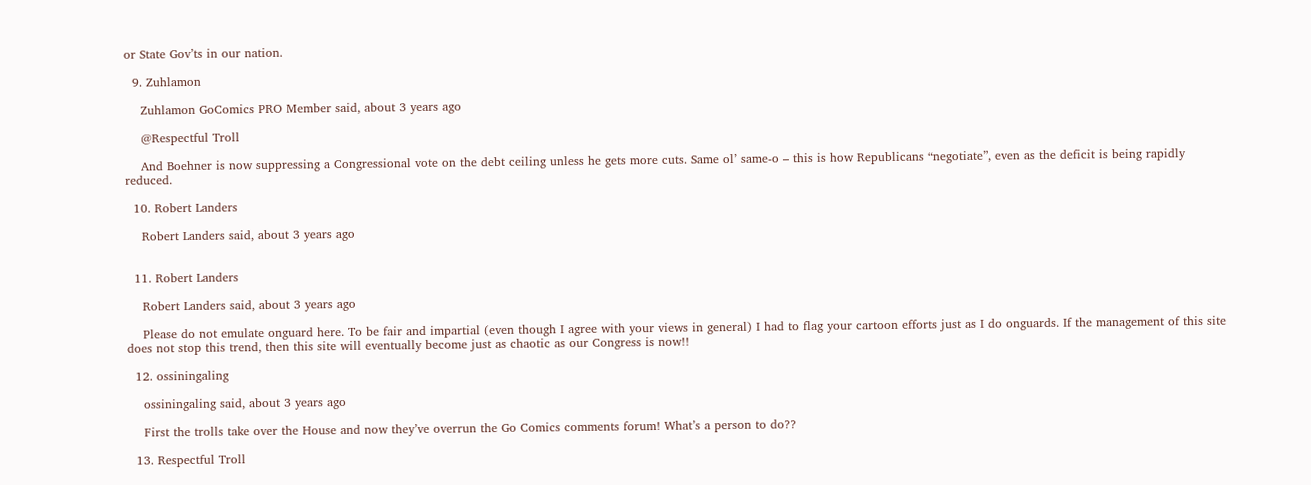or State Gov’ts in our nation.

  9. Zuhlamon

    Zuhlamon GoComics PRO Member said, about 3 years ago

    @Respectful Troll

    And Boehner is now suppressing a Congressional vote on the debt ceiling unless he gets more cuts. Same ol’ same-o – this is how Republicans “negotiate”, even as the deficit is being rapidly reduced.

  10. Robert Landers

    Robert Landers said, about 3 years ago


  11. Robert Landers

    Robert Landers said, about 3 years ago

    Please do not emulate onguard here. To be fair and impartial (even though I agree with your views in general) I had to flag your cartoon efforts just as I do onguards. If the management of this site does not stop this trend, then this site will eventually become just as chaotic as our Congress is now!!

  12. ossiningaling

    ossiningaling said, about 3 years ago

    First the trolls take over the House and now they’ve overrun the Go Comics comments forum! What’s a person to do??

  13. Respectful Troll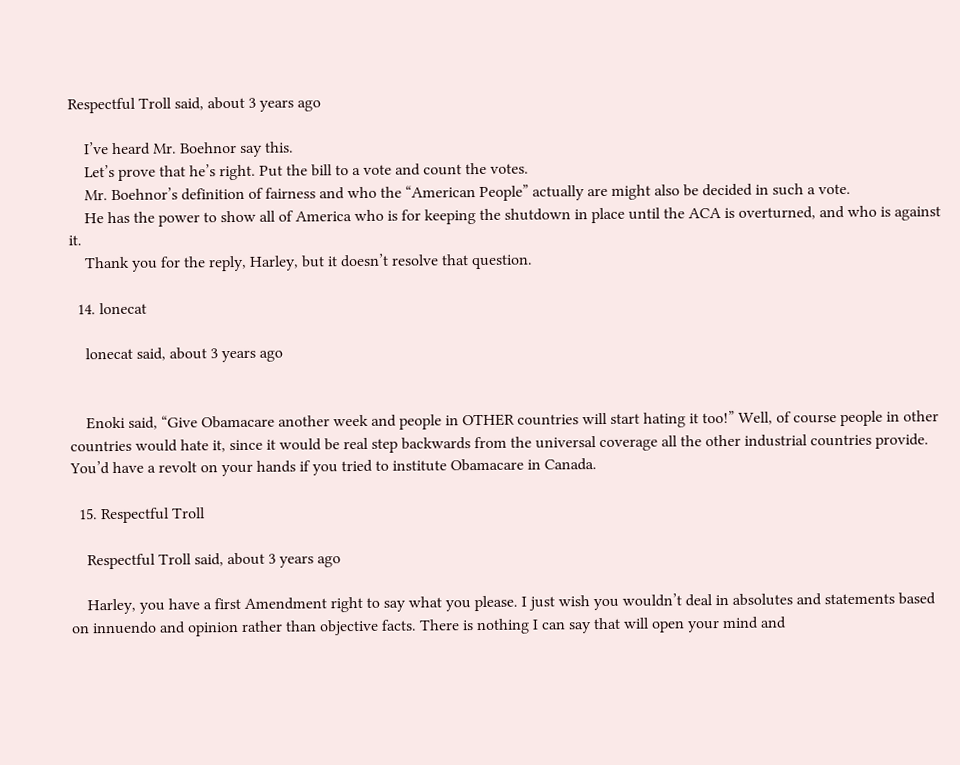Respectful Troll said, about 3 years ago

    I’ve heard Mr. Boehnor say this.
    Let’s prove that he’s right. Put the bill to a vote and count the votes.
    Mr. Boehnor’s definition of fairness and who the “American People” actually are might also be decided in such a vote.
    He has the power to show all of America who is for keeping the shutdown in place until the ACA is overturned, and who is against it.
    Thank you for the reply, Harley, but it doesn’t resolve that question.

  14. lonecat

    lonecat said, about 3 years ago


    Enoki said, “Give Obamacare another week and people in OTHER countries will start hating it too!” Well, of course people in other countries would hate it, since it would be real step backwards from the universal coverage all the other industrial countries provide. You’d have a revolt on your hands if you tried to institute Obamacare in Canada.

  15. Respectful Troll

    Respectful Troll said, about 3 years ago

    Harley, you have a first Amendment right to say what you please. I just wish you wouldn’t deal in absolutes and statements based on innuendo and opinion rather than objective facts. There is nothing I can say that will open your mind and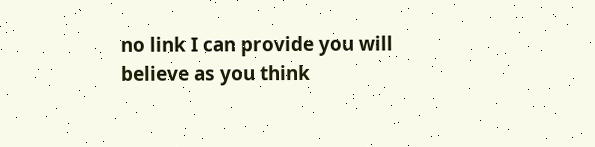no link I can provide you will believe as you think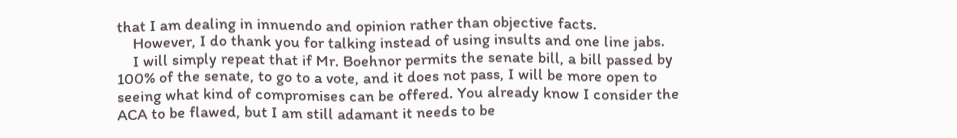that I am dealing in innuendo and opinion rather than objective facts.
    However, I do thank you for talking instead of using insults and one line jabs.
    I will simply repeat that if Mr. Boehnor permits the senate bill, a bill passed by 100% of the senate, to go to a vote, and it does not pass, I will be more open to seeing what kind of compromises can be offered. You already know I consider the ACA to be flawed, but I am still adamant it needs to be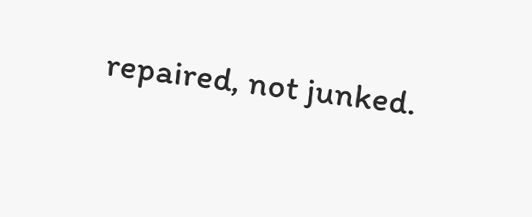repaired, not junked.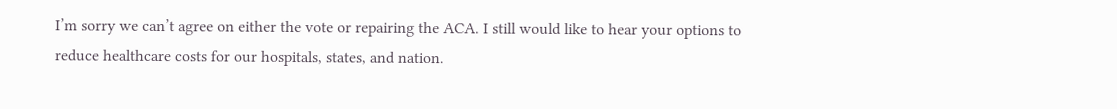I’m sorry we can’t agree on either the vote or repairing the ACA. I still would like to hear your options to reduce healthcare costs for our hospitals, states, and nation.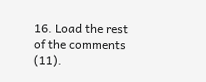16. Load the rest of the comments (11).